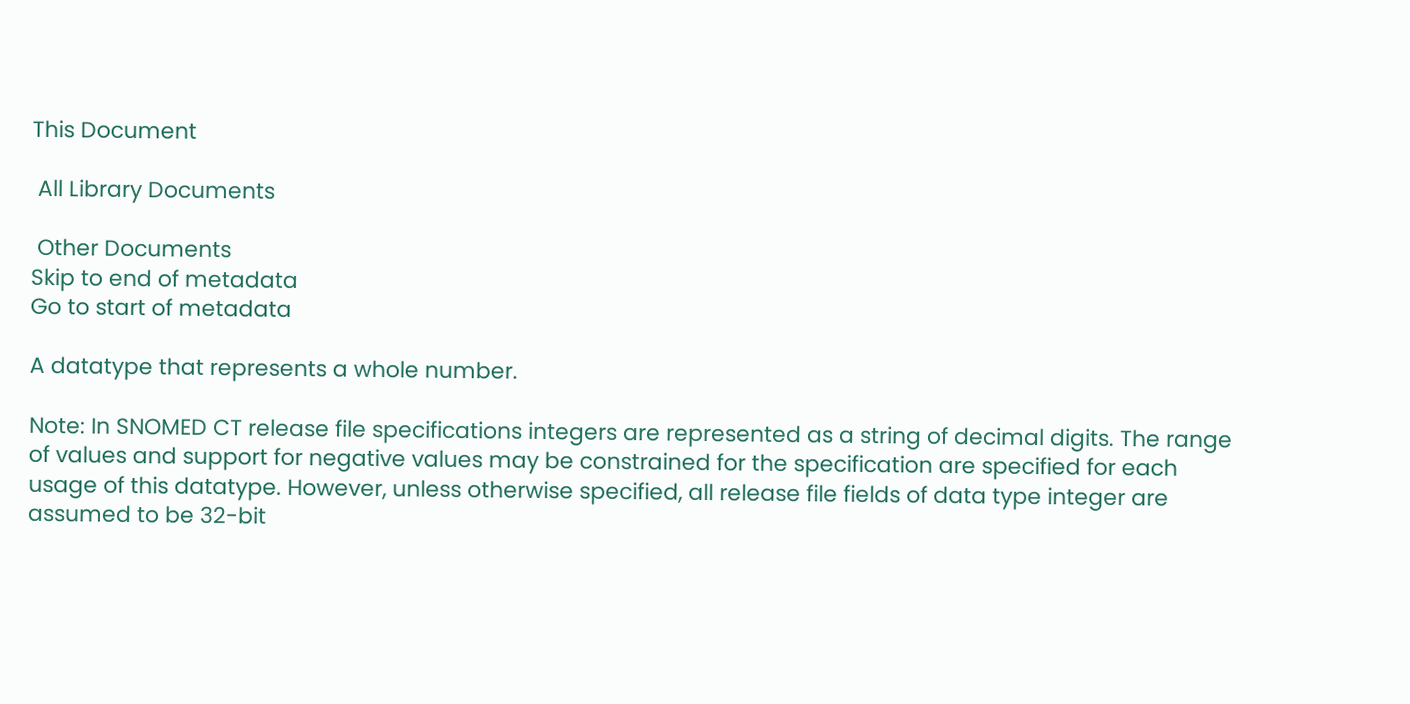This Document

 All Library Documents

 Other Documents
Skip to end of metadata
Go to start of metadata

A datatype that represents a whole number.

Note: In SNOMED CT release file specifications integers are represented as a string of decimal digits. The range of values and support for negative values may be constrained for the specification are specified for each usage of this datatype. However, unless otherwise specified, all release file fields of data type integer are assumed to be 32-bit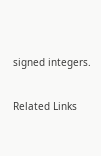signed integers.

Related Links